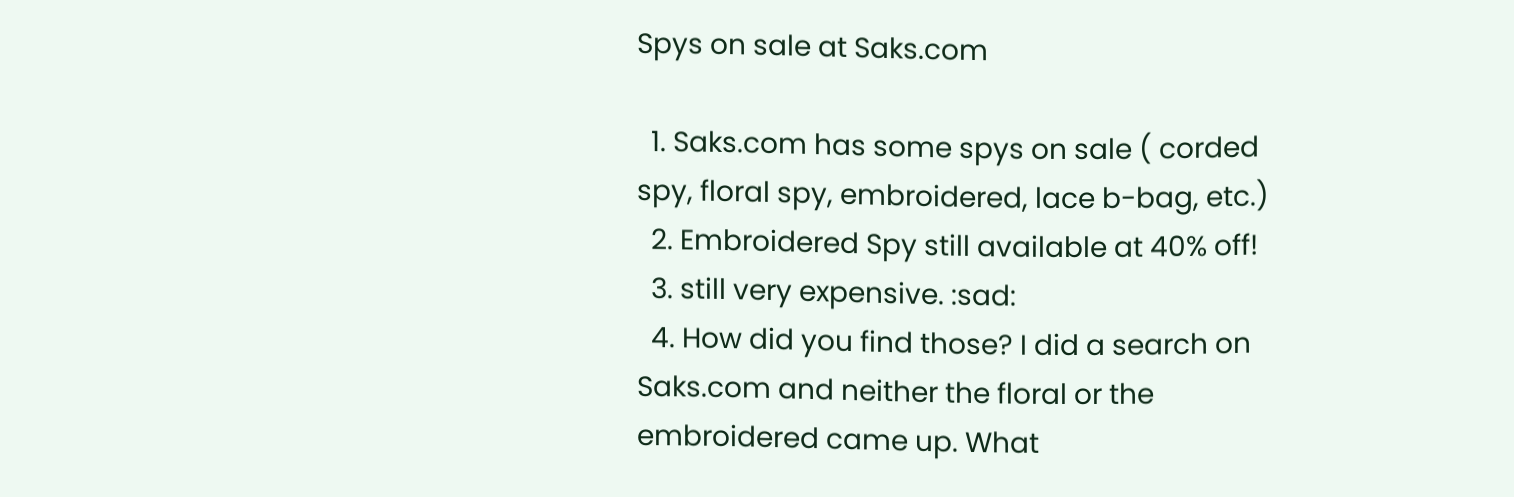Spys on sale at Saks.com

  1. Saks.com has some spys on sale ( corded spy, floral spy, embroidered, lace b-bag, etc.)
  2. Embroidered Spy still available at 40% off!
  3. still very expensive. :sad:
  4. How did you find those? I did a search on Saks.com and neither the floral or the embroidered came up. What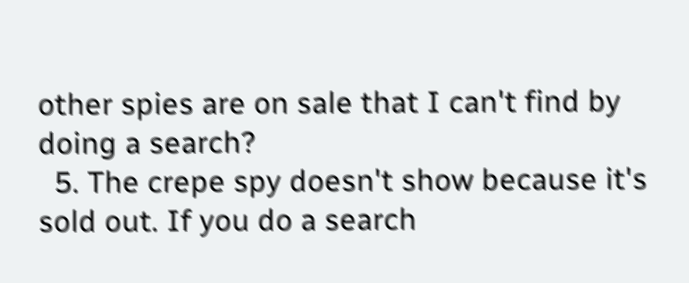other spies are on sale that I can't find by doing a search?
  5. The crepe spy doesn't show because it's sold out. If you do a search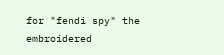for "fendi spy" the embroidered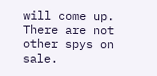will come up. There are not other spys on sale.